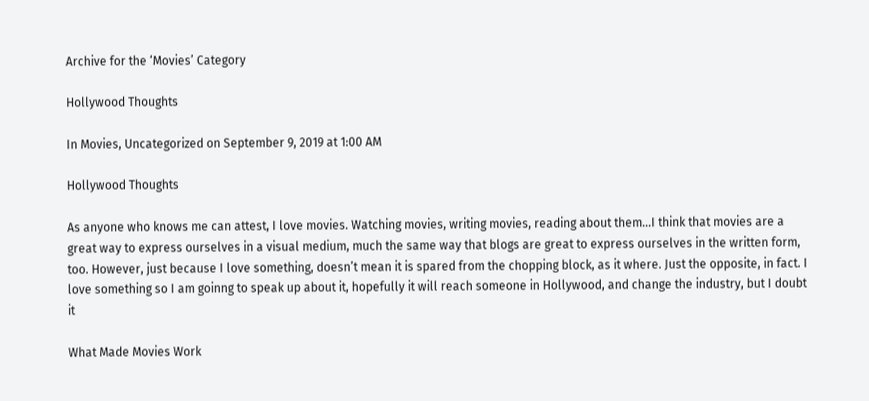Archive for the ‘Movies’ Category

Hollywood Thoughts

In Movies, Uncategorized on September 9, 2019 at 1:00 AM

Hollywood Thoughts

As anyone who knows me can attest, I love movies. Watching movies, writing movies, reading about them…I think that movies are a great way to express ourselves in a visual medium, much the same way that blogs are great to express ourselves in the written form, too. However, just because I love something, doesn’t mean it is spared from the chopping block, as it where. Just the opposite, in fact. I love something so I am goinng to speak up about it, hopefully it will reach someone in Hollywood, and change the industry, but I doubt it

What Made Movies Work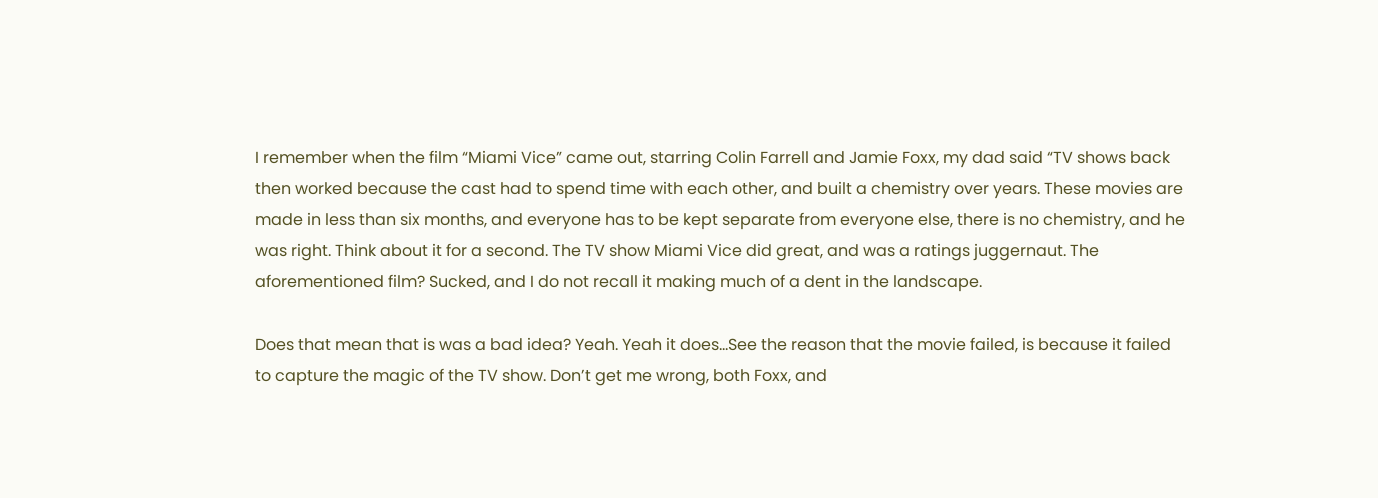I remember when the film “Miami Vice” came out, starring Colin Farrell and Jamie Foxx, my dad said “TV shows back then worked because the cast had to spend time with each other, and built a chemistry over years. These movies are made in less than six months, and everyone has to be kept separate from everyone else, there is no chemistry, and he was right. Think about it for a second. The TV show Miami Vice did great, and was a ratings juggernaut. The aforementioned film? Sucked, and I do not recall it making much of a dent in the landscape.

Does that mean that is was a bad idea? Yeah. Yeah it does…See the reason that the movie failed, is because it failed to capture the magic of the TV show. Don’t get me wrong, both Foxx, and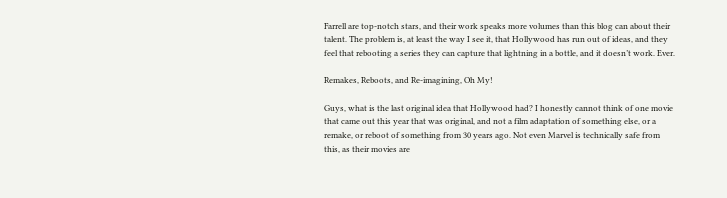Farrell are top-notch stars, and their work speaks more volumes than this blog can about their talent. The problem is, at least the way I see it, that Hollywood has run out of ideas, and they feel that rebooting a series they can capture that lightning in a bottle, and it doesn’t work. Ever.

Remakes, Reboots, and Re-imagining, Oh My!

Guys, what is the last original idea that Hollywood had? I honestly cannot think of one movie that came out this year that was original, and not a film adaptation of something else, or a remake, or reboot of something from 30 years ago. Not even Marvel is technically safe from this, as their movies are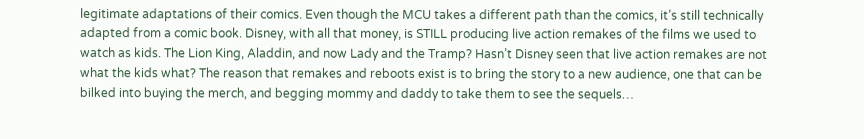legitimate adaptations of their comics. Even though the MCU takes a different path than the comics, it’s still technically adapted from a comic book. Disney, with all that money, is STILL producing live action remakes of the films we used to watch as kids. The Lion King, Aladdin, and now Lady and the Tramp? Hasn’t Disney seen that live action remakes are not what the kids what? The reason that remakes and reboots exist is to bring the story to a new audience, one that can be bilked into buying the merch, and begging mommy and daddy to take them to see the sequels…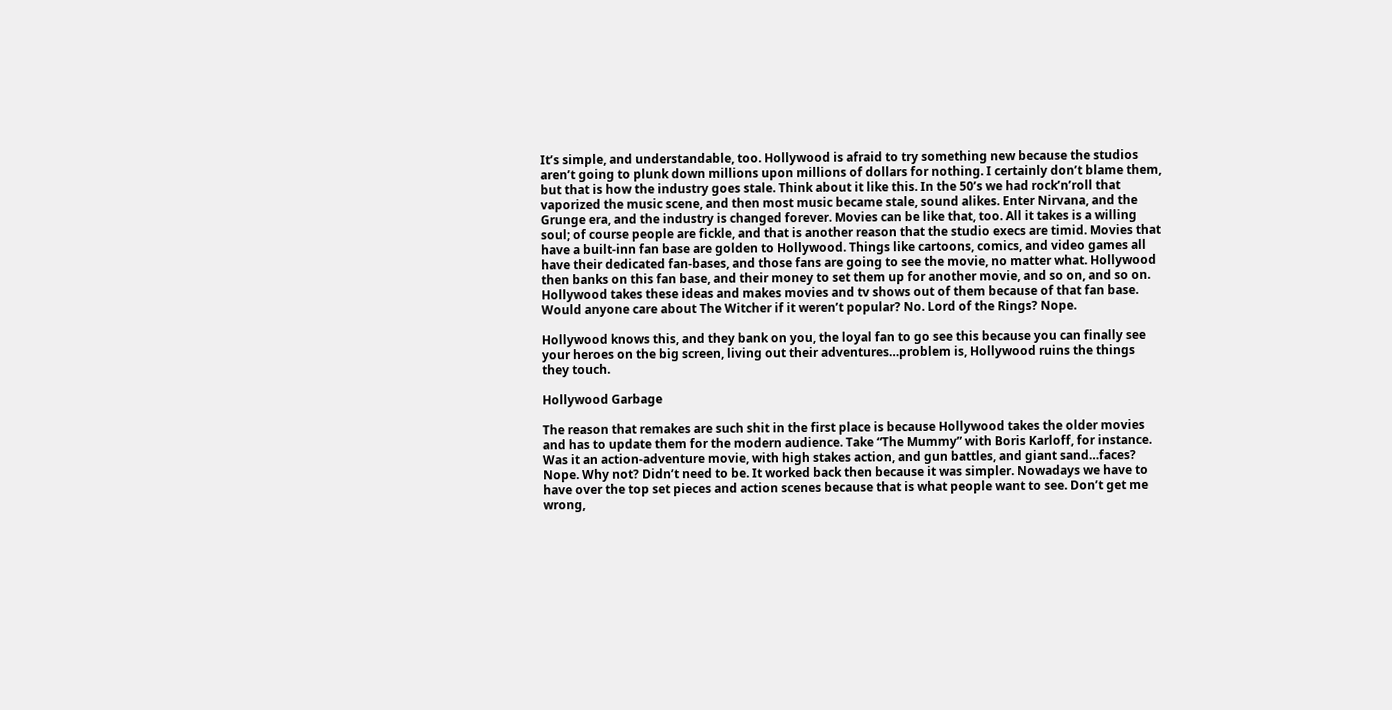It’s simple, and understandable, too. Hollywood is afraid to try something new because the studios aren’t going to plunk down millions upon millions of dollars for nothing. I certainly don’t blame them, but that is how the industry goes stale. Think about it like this. In the 50’s we had rock’n’roll that vaporized the music scene, and then most music became stale, sound alikes. Enter Nirvana, and the Grunge era, and the industry is changed forever. Movies can be like that, too. All it takes is a willing soul; of course people are fickle, and that is another reason that the studio execs are timid. Movies that have a built-inn fan base are golden to Hollywood. Things like cartoons, comics, and video games all have their dedicated fan-bases, and those fans are going to see the movie, no matter what. Hollywood then banks on this fan base, and their money to set them up for another movie, and so on, and so on. Hollywood takes these ideas and makes movies and tv shows out of them because of that fan base. Would anyone care about The Witcher if it weren’t popular? No. Lord of the Rings? Nope.

Hollywood knows this, and they bank on you, the loyal fan to go see this because you can finally see your heroes on the big screen, living out their adventures…problem is, Hollywood ruins the things they touch.

Hollywood Garbage

The reason that remakes are such shit in the first place is because Hollywood takes the older movies and has to update them for the modern audience. Take “The Mummy” with Boris Karloff, for instance. Was it an action-adventure movie, with high stakes action, and gun battles, and giant sand…faces? Nope. Why not? Didn’t need to be. It worked back then because it was simpler. Nowadays we have to have over the top set pieces and action scenes because that is what people want to see. Don’t get me wrong,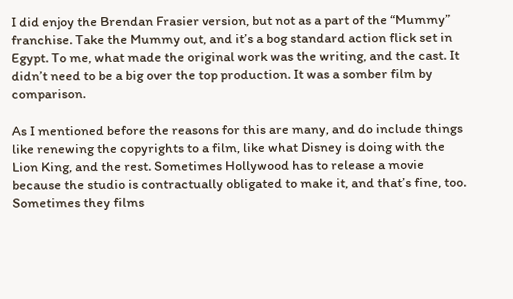I did enjoy the Brendan Frasier version, but not as a part of the “Mummy” franchise. Take the Mummy out, and it’s a bog standard action flick set in Egypt. To me, what made the original work was the writing, and the cast. It didn’t need to be a big over the top production. It was a somber film by comparison.

As I mentioned before the reasons for this are many, and do include things like renewing the copyrights to a film, like what Disney is doing with the Lion King, and the rest. Sometimes Hollywood has to release a movie because the studio is contractually obligated to make it, and that’s fine, too. Sometimes they films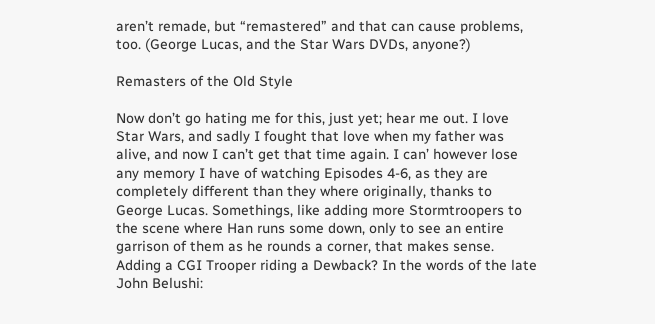aren’t remade, but “remastered” and that can cause problems, too. (George Lucas, and the Star Wars DVDs, anyone?)

Remasters of the Old Style

Now don’t go hating me for this, just yet; hear me out. I love Star Wars, and sadly I fought that love when my father was alive, and now I can’t get that time again. I can’ however lose any memory I have of watching Episodes 4-6, as they are completely different than they where originally, thanks to George Lucas. Somethings, like adding more Stormtroopers to the scene where Han runs some down, only to see an entire garrison of them as he rounds a corner, that makes sense. Adding a CGI Trooper riding a Dewback? In the words of the late John Belushi: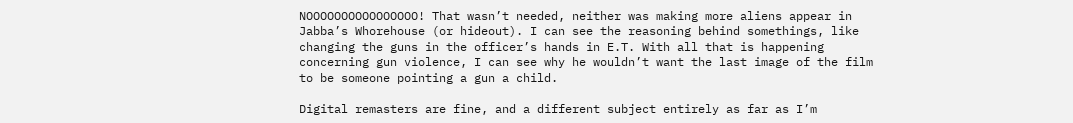NOOOOOOOOOOOOOOOO! That wasn’t needed, neither was making more aliens appear in Jabba’s Whorehouse (or hideout). I can see the reasoning behind somethings, like changing the guns in the officer’s hands in E.T. With all that is happening concerning gun violence, I can see why he wouldn’t want the last image of the film to be someone pointing a gun a child.

Digital remasters are fine, and a different subject entirely as far as I’m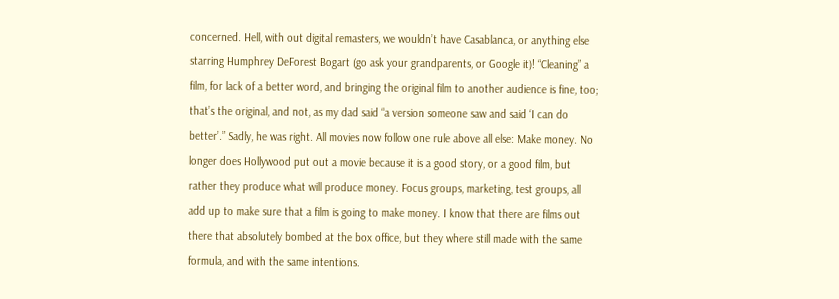concerned. Hell, with out digital remasters, we wouldn’t have Casablanca, or anything else starring Humphrey DeForest Bogart (go ask your grandparents, or Google it)! “Cleaning” a film, for lack of a better word, and bringing the original film to another audience is fine, too; that’s the original, and not, as my dad said “a version someone saw and said ‘I can do better’.” Sadly, he was right. All movies now follow one rule above all else: Make money. No longer does Hollywood put out a movie because it is a good story, or a good film, but rather they produce what will produce money. Focus groups, marketing, test groups, all add up to make sure that a film is going to make money. I know that there are films out there that absolutely bombed at the box office, but they where still made with the same formula, and with the same intentions.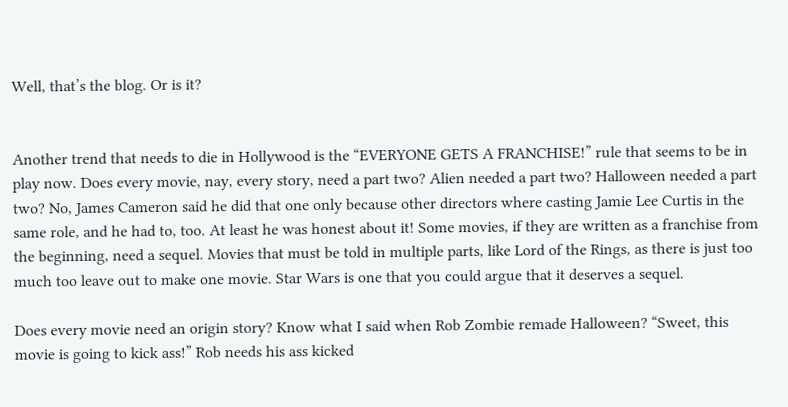Well, that’s the blog. Or is it?


Another trend that needs to die in Hollywood is the “EVERYONE GETS A FRANCHISE!” rule that seems to be in play now. Does every movie, nay, every story, need a part two? Alien needed a part two? Halloween needed a part two? No, James Cameron said he did that one only because other directors where casting Jamie Lee Curtis in the same role, and he had to, too. At least he was honest about it! Some movies, if they are written as a franchise from the beginning, need a sequel. Movies that must be told in multiple parts, like Lord of the Rings, as there is just too much too leave out to make one movie. Star Wars is one that you could argue that it deserves a sequel.

Does every movie need an origin story? Know what I said when Rob Zombie remade Halloween? “Sweet, this movie is going to kick ass!” Rob needs his ass kicked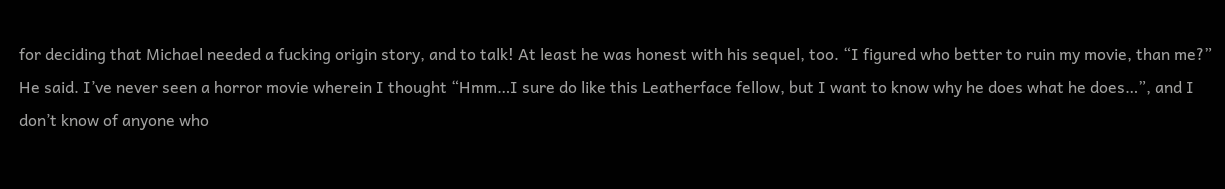for deciding that Michael needed a fucking origin story, and to talk! At least he was honest with his sequel, too. “I figured who better to ruin my movie, than me?” He said. I’ve never seen a horror movie wherein I thought “Hmm…I sure do like this Leatherface fellow, but I want to know why he does what he does…”, and I don’t know of anyone who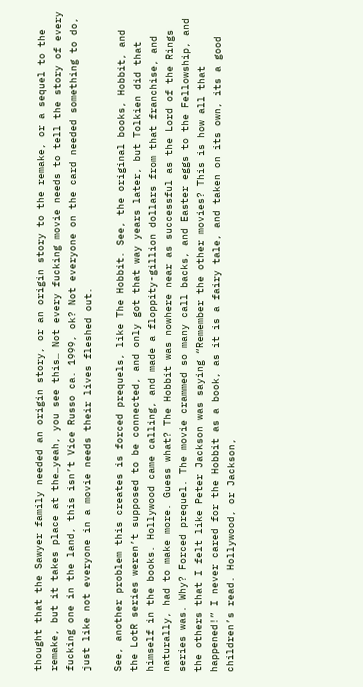thought that the Sawyer family needed an origin story, or an origin story to the remake, or a sequel to the remake, but it takes place at the…yeah, you see this… Not every fucking movie needs to tell the story of every fucking one in the land, this isn’t Vice Russo ca. 1999, ok? Not everyone on the card needed something to do, just like not everyone in a movie needs their lives fleshed out.

See, another problem this creates is forced prequels, like The Hobbit. See, the original books, Hobbit, and the LotR series weren’t supposed to be connected, and only got that way years later, but Tolkien did that himself in the books. Hollywood came calling, and made a floppity-gillion dollars from that franchise, and naturally, had to make more. Guess what? The Hobbit was nowhere near as successful as the Lord of the Rings series was. Why? Forced prequel. The movie crammed so many call backs, and Easter eggs to the Fellowship, and the others that I felt like Peter Jackson was saying “Remember the other movies? This is how all that happened!” I never cared for the Hobbit as a book, as it is a fairy tale, and taken on its own, its a good children’s read. Hollywood, or Jackson,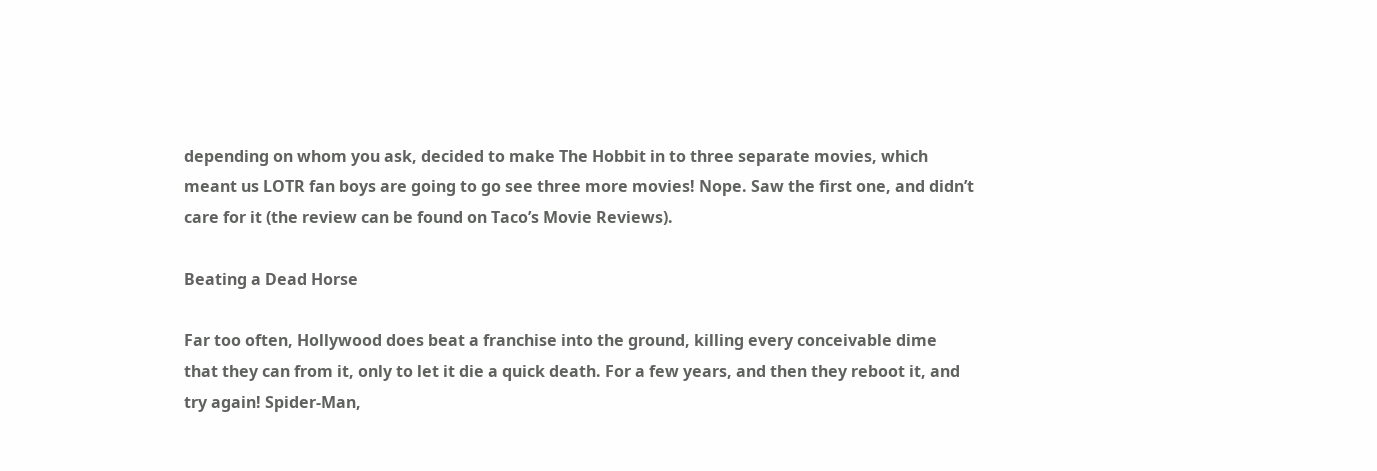depending on whom you ask, decided to make The Hobbit in to three separate movies, which meant us LOTR fan boys are going to go see three more movies! Nope. Saw the first one, and didn’t care for it (the review can be found on Taco’s Movie Reviews).

Beating a Dead Horse

Far too often, Hollywood does beat a franchise into the ground, killing every conceivable dime that they can from it, only to let it die a quick death. For a few years, and then they reboot it, and try again! Spider-Man,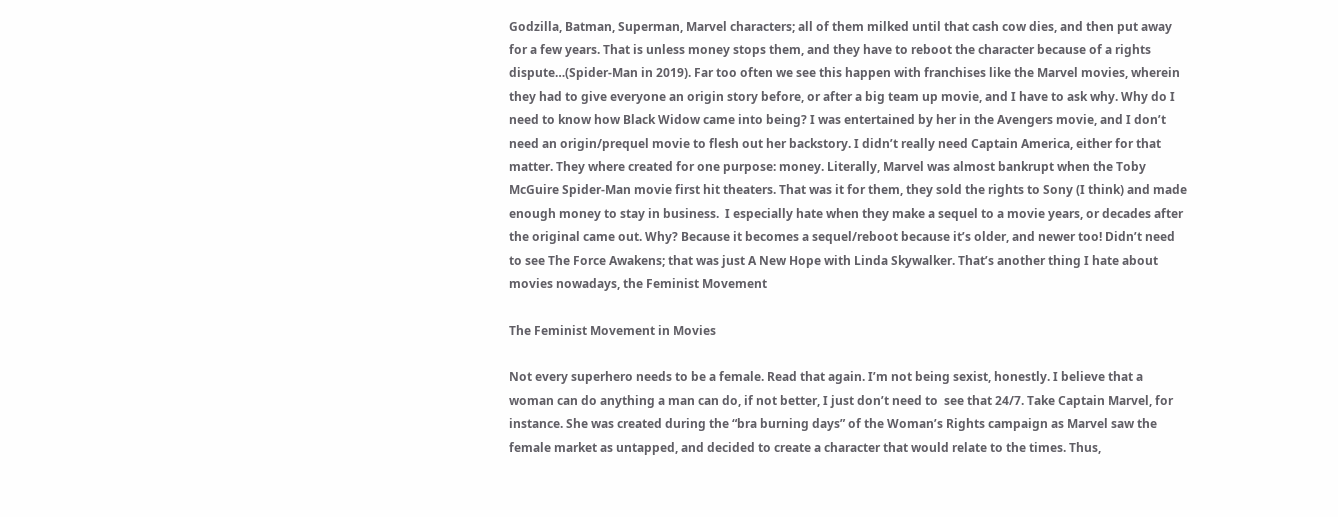Godzilla, Batman, Superman, Marvel characters; all of them milked until that cash cow dies, and then put away for a few years. That is unless money stops them, and they have to reboot the character because of a rights dispute…(Spider-Man in 2019). Far too often we see this happen with franchises like the Marvel movies, wherein they had to give everyone an origin story before, or after a big team up movie, and I have to ask why. Why do I need to know how Black Widow came into being? I was entertained by her in the Avengers movie, and I don’t need an origin/prequel movie to flesh out her backstory. I didn’t really need Captain America, either for that matter. They where created for one purpose: money. Literally, Marvel was almost bankrupt when the Toby McGuire Spider-Man movie first hit theaters. That was it for them, they sold the rights to Sony (I think) and made enough money to stay in business.  I especially hate when they make a sequel to a movie years, or decades after the original came out. Why? Because it becomes a sequel/reboot because it’s older, and newer too! Didn’t need to see The Force Awakens; that was just A New Hope with Linda Skywalker. That’s another thing I hate about movies nowadays, the Feminist Movement

The Feminist Movement in Movies

Not every superhero needs to be a female. Read that again. I’m not being sexist, honestly. I believe that a woman can do anything a man can do, if not better, I just don’t need to  see that 24/7. Take Captain Marvel, for instance. She was created during the “bra burning days” of the Woman’s Rights campaign as Marvel saw the female market as untapped, and decided to create a character that would relate to the times. Thus,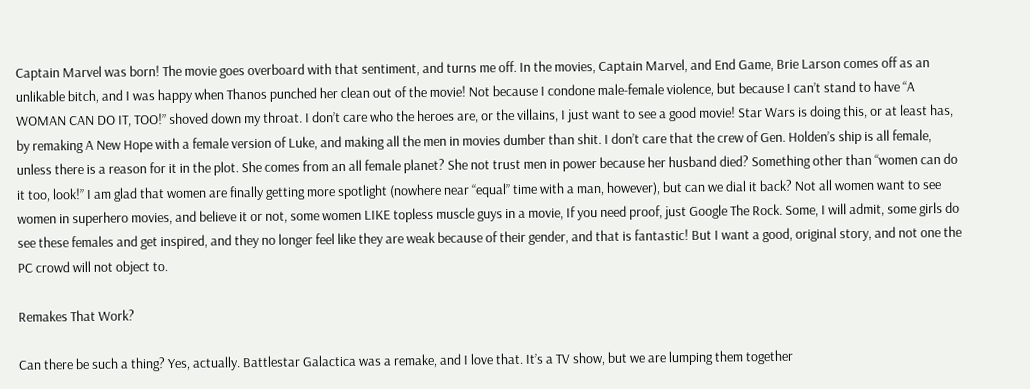Captain Marvel was born! The movie goes overboard with that sentiment, and turns me off. In the movies, Captain Marvel, and End Game, Brie Larson comes off as an unlikable bitch, and I was happy when Thanos punched her clean out of the movie! Not because I condone male-female violence, but because I can’t stand to have “A WOMAN CAN DO IT, TOO!” shoved down my throat. I don’t care who the heroes are, or the villains, I just want to see a good movie! Star Wars is doing this, or at least has, by remaking A New Hope with a female version of Luke, and making all the men in movies dumber than shit. I don’t care that the crew of Gen. Holden’s ship is all female, unless there is a reason for it in the plot. She comes from an all female planet? She not trust men in power because her husband died? Something other than “women can do it too, look!” I am glad that women are finally getting more spotlight (nowhere near “equal” time with a man, however), but can we dial it back? Not all women want to see women in superhero movies, and believe it or not, some women LIKE topless muscle guys in a movie, If you need proof, just Google The Rock. Some, I will admit, some girls do see these females and get inspired, and they no longer feel like they are weak because of their gender, and that is fantastic! But I want a good, original story, and not one the PC crowd will not object to.

Remakes That Work?

Can there be such a thing? Yes, actually. Battlestar Galactica was a remake, and I love that. It’s a TV show, but we are lumping them together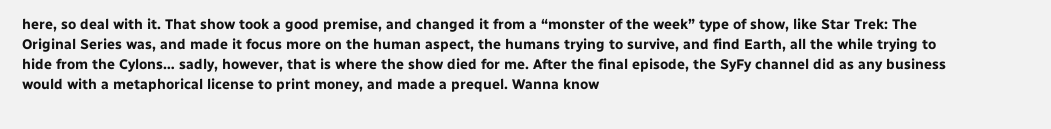here, so deal with it. That show took a good premise, and changed it from a “monster of the week” type of show, like Star Trek: The Original Series was, and made it focus more on the human aspect, the humans trying to survive, and find Earth, all the while trying to hide from the Cylons… sadly, however, that is where the show died for me. After the final episode, the SyFy channel did as any business would with a metaphorical license to print money, and made a prequel. Wanna know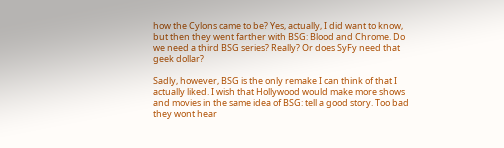how the Cylons came to be? Yes, actually, I did want to know, but then they went farther with BSG: Blood and Chrome. Do we need a third BSG series? Really? Or does SyFy need that geek dollar?

Sadly, however, BSG is the only remake I can think of that I actually liked. I wish that Hollywood would make more shows and movies in the same idea of BSG: tell a good story. Too bad they wont hear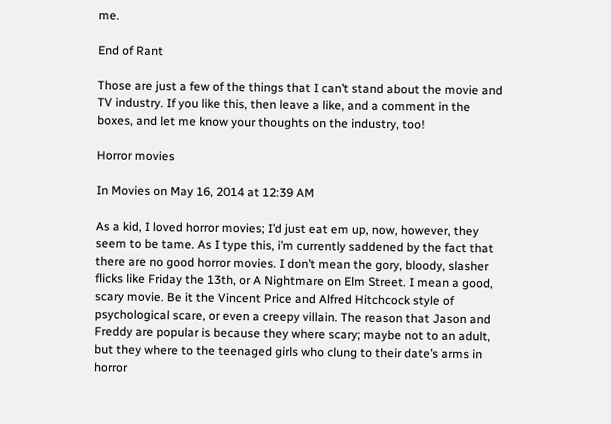me.

End of Rant

Those are just a few of the things that I can’t stand about the movie and TV industry. If you like this, then leave a like, and a comment in the boxes, and let me know your thoughts on the industry, too!

Horror movies

In Movies on May 16, 2014 at 12:39 AM

As a kid, I loved horror movies; I’d just eat em up, now, however, they seem to be tame. As I type this, i’m currently saddened by the fact that there are no good horror movies. I don’t mean the gory, bloody, slasher flicks like Friday the 13th, or A Nightmare on Elm Street. I mean a good, scary movie. Be it the Vincent Price and Alfred Hitchcock style of psychological scare, or even a creepy villain. The reason that Jason and Freddy are popular is because they where scary; maybe not to an adult, but they where to the teenaged girls who clung to their date’s arms in horror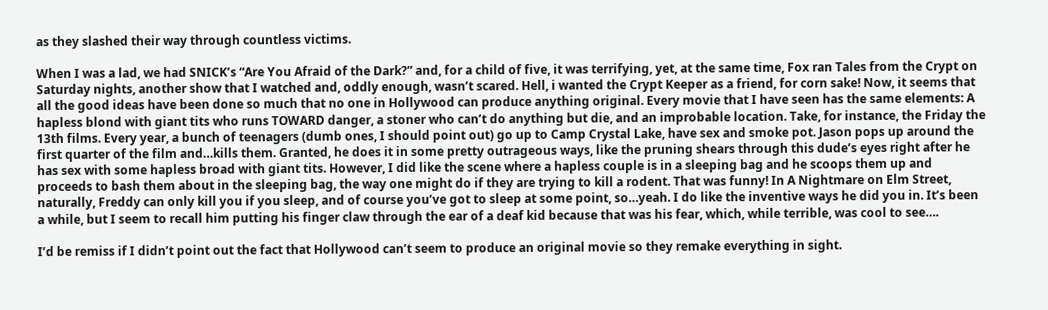as they slashed their way through countless victims.

When I was a lad, we had SNICK’s “Are You Afraid of the Dark?” and, for a child of five, it was terrifying, yet, at the same time, Fox ran Tales from the Crypt on Saturday nights, another show that I watched and, oddly enough, wasn’t scared. Hell, i wanted the Crypt Keeper as a friend, for corn sake! Now, it seems that all the good ideas have been done so much that no one in Hollywood can produce anything original. Every movie that I have seen has the same elements: A hapless blond with giant tits who runs TOWARD danger, a stoner who can’t do anything but die, and an improbable location. Take, for instance, the Friday the 13th films. Every year, a bunch of teenagers (dumb ones, I should point out) go up to Camp Crystal Lake, have sex and smoke pot. Jason pops up around the first quarter of the film and…kills them. Granted, he does it in some pretty outrageous ways, like the pruning shears through this dude’s eyes right after he has sex with some hapless broad with giant tits. However, I did like the scene where a hapless couple is in a sleeping bag and he scoops them up and proceeds to bash them about in the sleeping bag, the way one might do if they are trying to kill a rodent. That was funny! In A Nightmare on Elm Street, naturally, Freddy can only kill you if you sleep, and of course you’ve got to sleep at some point, so…yeah. I do like the inventive ways he did you in. It’s been a while, but I seem to recall him putting his finger claw through the ear of a deaf kid because that was his fear, which, while terrible, was cool to see….

I’d be remiss if I didn’t point out the fact that Hollywood can’t seem to produce an original movie so they remake everything in sight.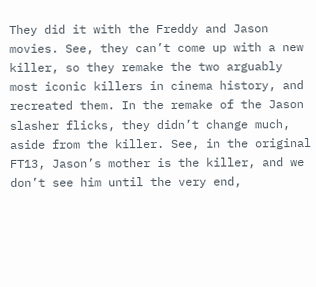They did it with the Freddy and Jason movies. See, they can’t come up with a new killer, so they remake the two arguably most iconic killers in cinema history, and recreated them. In the remake of the Jason slasher flicks, they didn’t change much, aside from the killer. See, in the original FT13, Jason’s mother is the killer, and we don’t see him until the very end,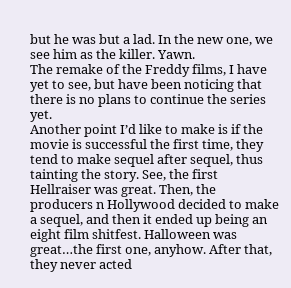but he was but a lad. In the new one, we see him as the killer. Yawn.
The remake of the Freddy films, I have yet to see, but have been noticing that there is no plans to continue the series yet.
Another point I’d like to make is if the movie is successful the first time, they tend to make sequel after sequel, thus tainting the story. See, the first Hellraiser was great. Then, the producers n Hollywood decided to make a sequel, and then it ended up being an eight film shitfest. Halloween was great…the first one, anyhow. After that, they never acted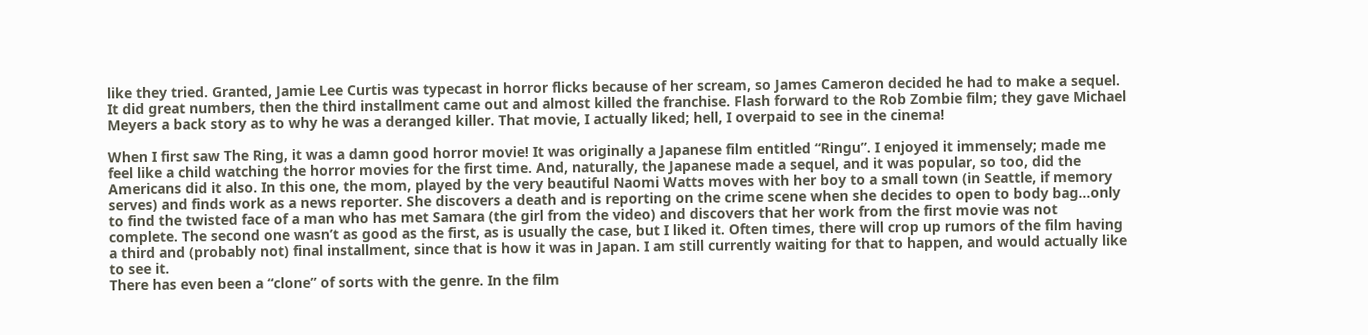like they tried. Granted, Jamie Lee Curtis was typecast in horror flicks because of her scream, so James Cameron decided he had to make a sequel. It did great numbers, then the third installment came out and almost killed the franchise. Flash forward to the Rob Zombie film; they gave Michael Meyers a back story as to why he was a deranged killer. That movie, I actually liked; hell, I overpaid to see in the cinema!

When I first saw The Ring, it was a damn good horror movie! It was originally a Japanese film entitled “Ringu”. I enjoyed it immensely; made me feel like a child watching the horror movies for the first time. And, naturally, the Japanese made a sequel, and it was popular, so too, did the Americans did it also. In this one, the mom, played by the very beautiful Naomi Watts moves with her boy to a small town (in Seattle, if memory serves) and finds work as a news reporter. She discovers a death and is reporting on the crime scene when she decides to open to body bag…only to find the twisted face of a man who has met Samara (the girl from the video) and discovers that her work from the first movie was not complete. The second one wasn’t as good as the first, as is usually the case, but I liked it. Often times, there will crop up rumors of the film having a third and (probably not) final installment, since that is how it was in Japan. I am still currently waiting for that to happen, and would actually like to see it.
There has even been a “clone” of sorts with the genre. In the film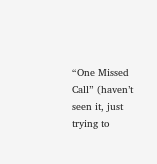“One Missed Call” (haven’t seen it, just trying to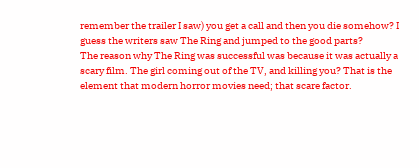remember the trailer I saw) you get a call and then you die somehow? I guess the writers saw The Ring and jumped to the good parts?
The reason why The Ring was successful was because it was actually a scary film. The girl coming out of the TV, and killing you? That is the element that modern horror movies need; that scare factor.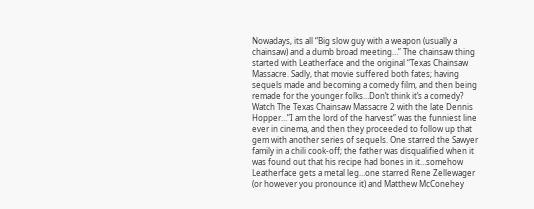Nowadays, its all “Big slow guy with a weapon (usually a chainsaw) and a dumb broad meeting…” The chainsaw thing started with Leatherface and the original “Texas Chainsaw Massacre. Sadly, that movie suffered both fates; having sequels made and becoming a comedy film, and then being remade for the younger folks…Don’t think it’s a comedy? Watch The Texas Chainsaw Massacre 2 with the late Dennis Hopper…”I am the lord of the harvest” was the funniest line ever in cinema, and then they proceeded to follow up that gem with another series of sequels. One starred the Sawyer family in a chili cook-off; the father was disqualified when it was found out that his recipe had bones in it…somehow Leatherface gets a metal leg…one starred Rene Zellewager (or however you pronounce it) and Matthew McConehey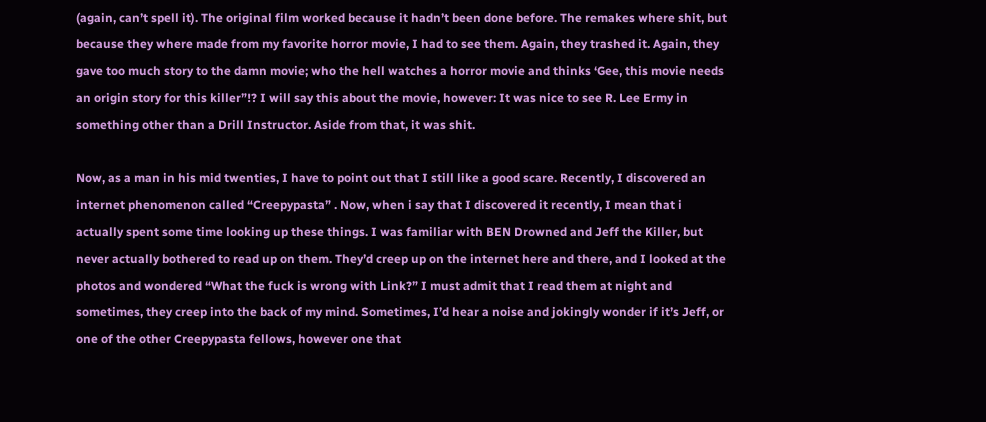(again, can’t spell it). The original film worked because it hadn’t been done before. The remakes where shit, but because they where made from my favorite horror movie, I had to see them. Again, they trashed it. Again, they gave too much story to the damn movie; who the hell watches a horror movie and thinks ‘Gee, this movie needs an origin story for this killer”!? I will say this about the movie, however: It was nice to see R. Lee Ermy in something other than a Drill Instructor. Aside from that, it was shit.

Now, as a man in his mid twenties, I have to point out that I still like a good scare. Recently, I discovered an internet phenomenon called “Creepypasta” . Now, when i say that I discovered it recently, I mean that i actually spent some time looking up these things. I was familiar with BEN Drowned and Jeff the Killer, but never actually bothered to read up on them. They’d creep up on the internet here and there, and I looked at the photos and wondered “What the fuck is wrong with Link?” I must admit that I read them at night and sometimes, they creep into the back of my mind. Sometimes, I’d hear a noise and jokingly wonder if it’s Jeff, or one of the other Creepypasta fellows, however one that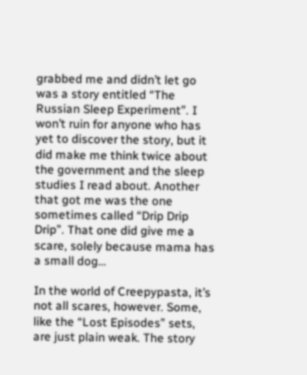grabbed me and didn’t let go was a story entitled “The Russian Sleep Experiment”. I won’t ruin for anyone who has yet to discover the story, but it did make me think twice about the government and the sleep studies I read about. Another that got me was the one sometimes called “Drip Drip Drip”. That one did give me a scare, solely because mama has a small dog…

In the world of Creepypasta, it’s not all scares, however. Some, like the “Lost Episodes” sets, are just plain weak. The story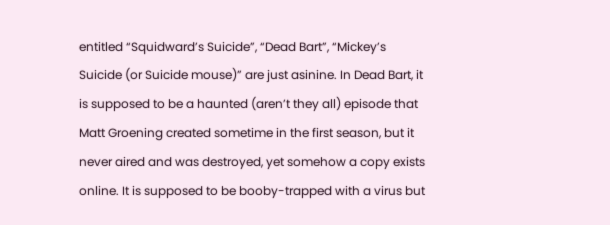entitled “Squidward’s Suicide”, “Dead Bart”, “Mickey’s Suicide (or Suicide mouse)” are just asinine. In Dead Bart, it is supposed to be a haunted (aren’t they all) episode that Matt Groening created sometime in the first season, but it never aired and was destroyed, yet somehow a copy exists online. It is supposed to be booby-trapped with a virus but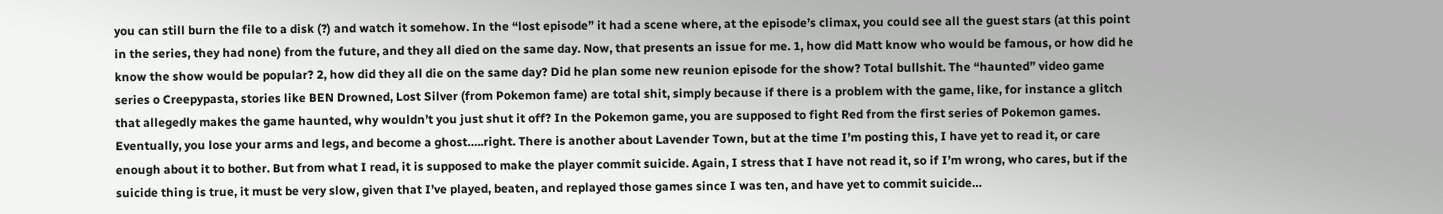you can still burn the file to a disk (?) and watch it somehow. In the “lost episode” it had a scene where, at the episode’s climax, you could see all the guest stars (at this point in the series, they had none) from the future, and they all died on the same day. Now, that presents an issue for me. 1, how did Matt know who would be famous, or how did he know the show would be popular? 2, how did they all die on the same day? Did he plan some new reunion episode for the show? Total bullshit. The “haunted” video game series o Creepypasta, stories like BEN Drowned, Lost Silver (from Pokemon fame) are total shit, simply because if there is a problem with the game, like, for instance a glitch that allegedly makes the game haunted, why wouldn’t you just shut it off? In the Pokemon game, you are supposed to fight Red from the first series of Pokemon games. Eventually, you lose your arms and legs, and become a ghost…..right. There is another about Lavender Town, but at the time I’m posting this, I have yet to read it, or care enough about it to bother. But from what I read, it is supposed to make the player commit suicide. Again, I stress that I have not read it, so if I’m wrong, who cares, but if the suicide thing is true, it must be very slow, given that I’ve played, beaten, and replayed those games since I was ten, and have yet to commit suicide…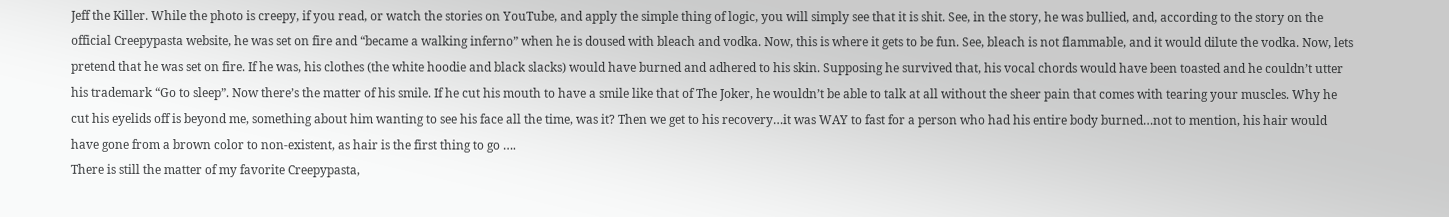Jeff the Killer. While the photo is creepy, if you read, or watch the stories on YouTube, and apply the simple thing of logic, you will simply see that it is shit. See, in the story, he was bullied, and, according to the story on the official Creepypasta website, he was set on fire and “became a walking inferno” when he is doused with bleach and vodka. Now, this is where it gets to be fun. See, bleach is not flammable, and it would dilute the vodka. Now, lets pretend that he was set on fire. If he was, his clothes (the white hoodie and black slacks) would have burned and adhered to his skin. Supposing he survived that, his vocal chords would have been toasted and he couldn’t utter his trademark “Go to sleep”. Now there’s the matter of his smile. If he cut his mouth to have a smile like that of The Joker, he wouldn’t be able to talk at all without the sheer pain that comes with tearing your muscles. Why he cut his eyelids off is beyond me, something about him wanting to see his face all the time, was it? Then we get to his recovery…it was WAY to fast for a person who had his entire body burned…not to mention, his hair would have gone from a brown color to non-existent, as hair is the first thing to go ….
There is still the matter of my favorite Creepypasta,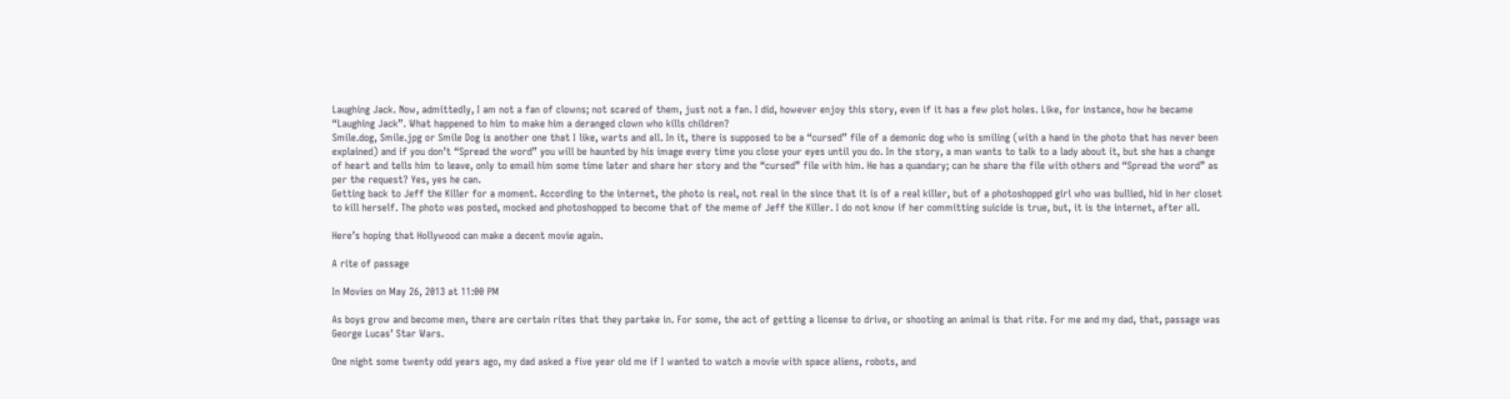Laughing Jack. Now, admittedly, I am not a fan of clowns; not scared of them, just not a fan. I did, however enjoy this story, even if it has a few plot holes. Like, for instance, how he became “Laughing Jack”. What happened to him to make him a deranged clown who kills children?
Smile.dog, Smile.jpg or Smile Dog is another one that I like, warts and all. In it, there is supposed to be a “cursed” file of a demonic dog who is smiling (with a hand in the photo that has never been explained) and if you don’t “Spread the word” you will be haunted by his image every time you close your eyes until you do. In the story, a man wants to talk to a lady about it, but she has a change of heart and tells him to leave, only to email him some time later and share her story and the “cursed” file with him. He has a quandary; can he share the file with others and “Spread the word” as per the request? Yes, yes he can.
Getting back to Jeff the Killer for a moment. According to the internet, the photo is real, not real in the since that it is of a real killer, but of a photoshopped girl who was bullied, hid in her closet to kill herself. The photo was posted, mocked and photoshopped to become that of the meme of Jeff the Killer. I do not know if her committing suicide is true, but, it is the internet, after all.

Here’s hoping that Hollywood can make a decent movie again.

A rite of passage

In Movies on May 26, 2013 at 11:00 PM

As boys grow and become men, there are certain rites that they partake in. For some, the act of getting a license to drive, or shooting an animal is that rite. For me and my dad, that, passage was George Lucas’ Star Wars.

One night some twenty odd years ago, my dad asked a five year old me if I wanted to watch a movie with space aliens, robots, and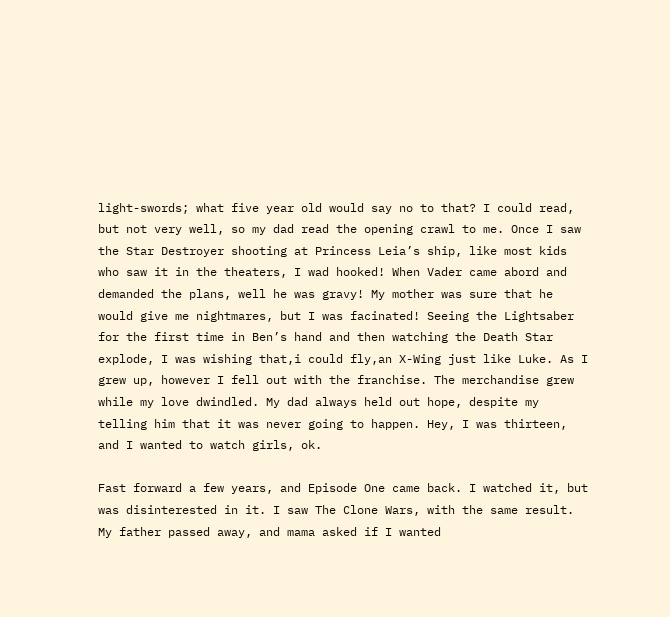light-swords; what five year old would say no to that? I could read, but not very well, so my dad read the opening crawl to me. Once I saw the Star Destroyer shooting at Princess Leia’s ship, like most kids who saw it in the theaters, I wad hooked! When Vader came abord and demanded the plans, well he was gravy! My mother was sure that he would give me nightmares, but I was facinated! Seeing the Lightsaber for the first time in Ben’s hand and then watching the Death Star explode, I was wishing that,i could fly,an X-Wing just like Luke. As I grew up, however I fell out with the franchise. The merchandise grew while my love dwindled. My dad always held out hope, despite my telling him that it was never going to happen. Hey, I was thirteen, and I wanted to watch girls, ok.

Fast forward a few years, and Episode One came back. I watched it, but was disinterested in it. I saw The Clone Wars, with the same result. My father passed away, and mama asked if I wanted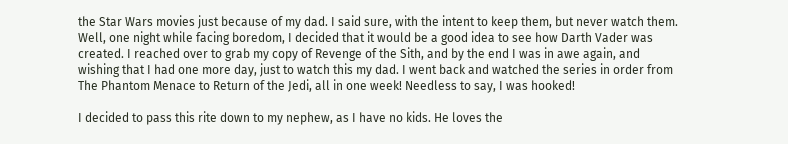the Star Wars movies just because of my dad. I said sure, with the intent to keep them, but never watch them. Well, one night while facing boredom, I decided that it would be a good idea to see how Darth Vader was created. I reached over to grab my copy of Revenge of the Sith, and by the end I was in awe again, and wishing that I had one more day, just to watch this my dad. I went back and watched the series in order from The Phantom Menace to Return of the Jedi, all in one week! Needless to say, I was hooked!

I decided to pass this rite down to my nephew, as I have no kids. He loves the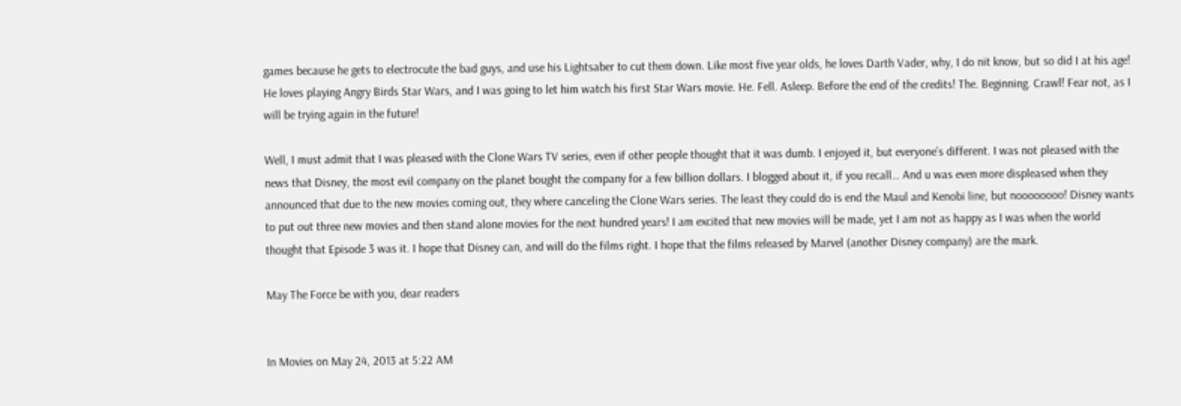games because he gets to electrocute the bad guys, and use his Lightsaber to cut them down. Like most five year olds, he loves Darth Vader, why, I do nit know, but so did I at his age! He loves playing Angry Birds Star Wars, and I was going to let him watch his first Star Wars movie. He. Fell. Asleep. Before the end of the credits! The. Beginning. Crawl! Fear not, as I will be trying again in the future!

Well, I must admit that I was pleased with the Clone Wars TV series, even if other people thought that it was dumb. I enjoyed it, but everyone’s different. I was not pleased with the news that Disney, the most evil company on the planet bought the company for a few billion dollars. I blogged about it, if you recall… And u was even more displeased when they announced that due to the new movies coming out, they where canceling the Clone Wars series. The least they could do is end the Maul and Kenobi line, but noooooooo! Disney wants to put out three new movies and then stand alone movies for the next hundred years! I am excited that new movies will be made, yet I am not as happy as I was when the world thought that Episode 3 was it. I hope that Disney can, and will do the films right. I hope that the films released by Marvel (another Disney company) are the mark.

May The Force be with you, dear readers


In Movies on May 24, 2013 at 5:22 AM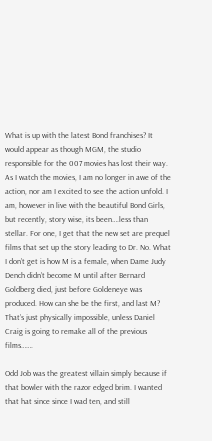What is up with the latest Bond franchises? It would appear as though MGM, the studio responsible for the 007 movies has lost their way. As I watch the movies, I am no longer in awe of the action, nor am I excited to see the action unfold. I am, however in live with the beautiful Bond Girls, but recently, story wise, its been….less than stellar. For one, I get that the new set are prequel films that set up the story leading to Dr. No. What I don’t get is how M is a female, when Dame Judy Dench didn’t become M until after Bernard Goldberg died, just before Goldeneye was produced. How can she be the first, and last M? That’s just physically impossible, unless Daniel Craig is going to remake all of the previous films…….

Odd Job was the greatest villain simply because if that bowler with the razor edged brim. I wanted that hat since since I wad ten, and still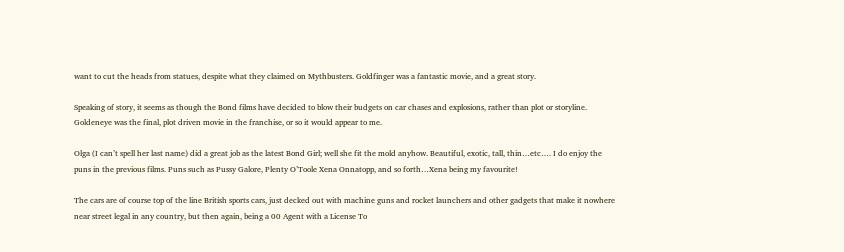want to cut the heads from statues, despite what they claimed on Mythbusters. Goldfinger was a fantastic movie, and a great story.

Speaking of story, it seems as though the Bond films have decided to blow their budgets on car chases and explosions, rather than plot or storyline. Goldeneye was the final, plot driven movie in the franchise, or so it would appear to me.

Olga (I can’t spell her last name) did a great job as the latest Bond Girl; well she fit the mold anyhow. Beautiful, exotic, tall, thin…etc…. I do enjoy the puns in the previous films. Puns such as Pussy Galore, Plenty O’Toole Xena Onnatopp, and so forth…Xena being my favourite!

The cars are of course top of the line British sports cars, just decked out with machine guns and rocket launchers and other gadgets that make it nowhere near street legal in any country, but then again, being a 00 Agent with a License To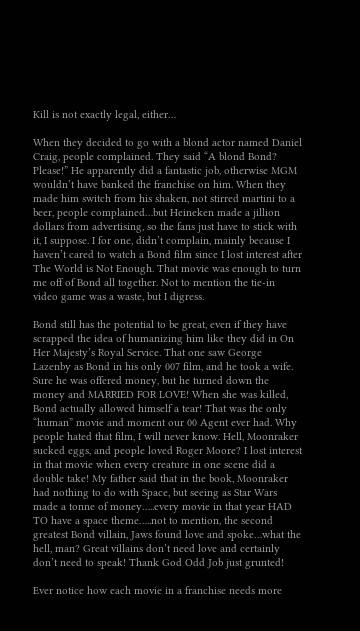Kill is not exactly legal, either…

When they decided to go with a blond actor named Daniel Craig, people complained. They said “A blond Bond? Please!” He apparently did a fantastic job, otherwise MGM wouldn’t have banked the franchise on him. When they made him switch from his shaken, not stirred martini to a beer, people complained…but Heineken made a jillion dollars from advertising, so the fans just have to stick with it, I suppose. I for one, didn’t complain, mainly because I haven’t cared to watch a Bond film since I lost interest after The World is Not Enough. That movie was enough to turn me off of Bond all together. Not to mention the tie-in video game was a waste, but I digress.

Bond still has the potential to be great, even if they have scrapped the idea of humanizing him like they did in On Her Majesty’s Royal Service. That one saw George Lazenby as Bond in his only 007 film, and he took a wife. Sure he was offered money, but he turned down the money and MARRIED FOR LOVE! When she was killed, Bond actually allowed himself a tear! That was the only “human” movie and moment our 00 Agent ever had. Why people hated that film, I will never know. Hell, Moonraker sucked eggs, and people loved Roger Moore? I lost interest in that movie when every creature in one scene did a double take! My father said that in the book, Moonraker had nothing to do with Space, but seeing as Star Wars made a tonne of money…..every movie in that year HAD TO have a space theme…..not to mention, the second greatest Bond villain, Jaws found love and spoke…what the hell, man? Great villains don’t need love and certainly don’t need to speak! Thank God Odd Job just grunted!

Ever notice how each movie in a franchise needs more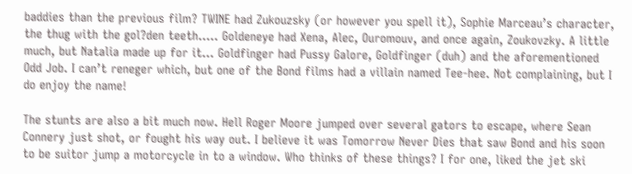baddies than the previous film? TWINE had Zukouzsky (or however you spell it), Sophie Marceau’s character, the thug with the gol?den teeth….. Goldeneye had Xena, Alec, Ouromouv, and once again, Zoukovzky. A little much, but Natalia made up for it… Goldfinger had Pussy Galore, Goldfinger (duh) and the aforementioned Odd Job. I can’t reneger which, but one of the Bond films had a villain named Tee-hee. Not complaining, but I do enjoy the name!

The stunts are also a bit much now. Hell Roger Moore jumped over several gators to escape, where Sean Connery just shot, or fought his way out. I believe it was Tomorrow Never Dies that saw Bond and his soon to be suitor jump a motorcycle in to a window. Who thinks of these things? I for one, liked the jet ski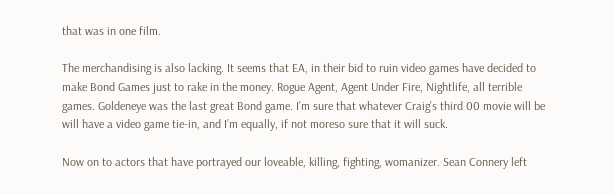that was in one film.

The merchandising is also lacking. It seems that EA, in their bid to ruin video games have decided to make Bond Games just to rake in the money. Rogue Agent, Agent Under Fire, Nightlife, all terrible games. Goldeneye was the last great Bond game. I’m sure that whatever Craig’s third 00 movie will be will have a video game tie-in, and I’m equally, if not moreso sure that it will suck.

Now on to actors that have portrayed our loveable, killing, fighting, womanizer. Sean Connery left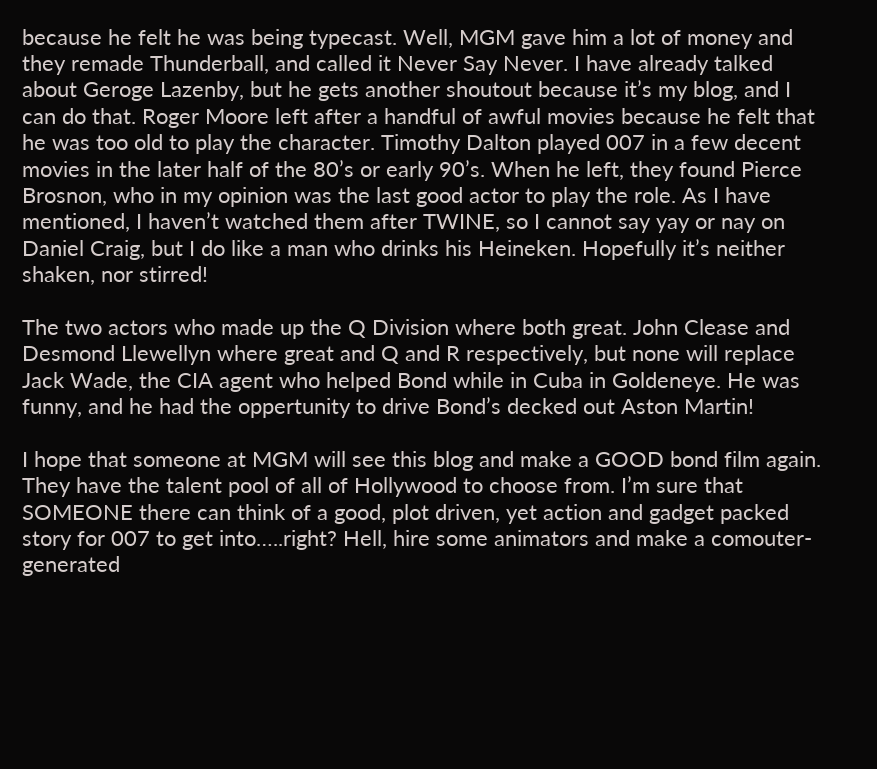because he felt he was being typecast. Well, MGM gave him a lot of money and they remade Thunderball, and called it Never Say Never. I have already talked about Geroge Lazenby, but he gets another shoutout because it’s my blog, and I can do that. Roger Moore left after a handful of awful movies because he felt that he was too old to play the character. Timothy Dalton played 007 in a few decent movies in the later half of the 80’s or early 90’s. When he left, they found Pierce Brosnon, who in my opinion was the last good actor to play the role. As I have mentioned, I haven’t watched them after TWINE, so I cannot say yay or nay on Daniel Craig, but I do like a man who drinks his Heineken. Hopefully it’s neither shaken, nor stirred!

The two actors who made up the Q Division where both great. John Clease and Desmond Llewellyn where great and Q and R respectively, but none will replace Jack Wade, the CIA agent who helped Bond while in Cuba in Goldeneye. He was funny, and he had the oppertunity to drive Bond’s decked out Aston Martin!

I hope that someone at MGM will see this blog and make a GOOD bond film again. They have the talent pool of all of Hollywood to choose from. I’m sure that SOMEONE there can think of a good, plot driven, yet action and gadget packed story for 007 to get into…..right? Hell, hire some animators and make a comouter-generated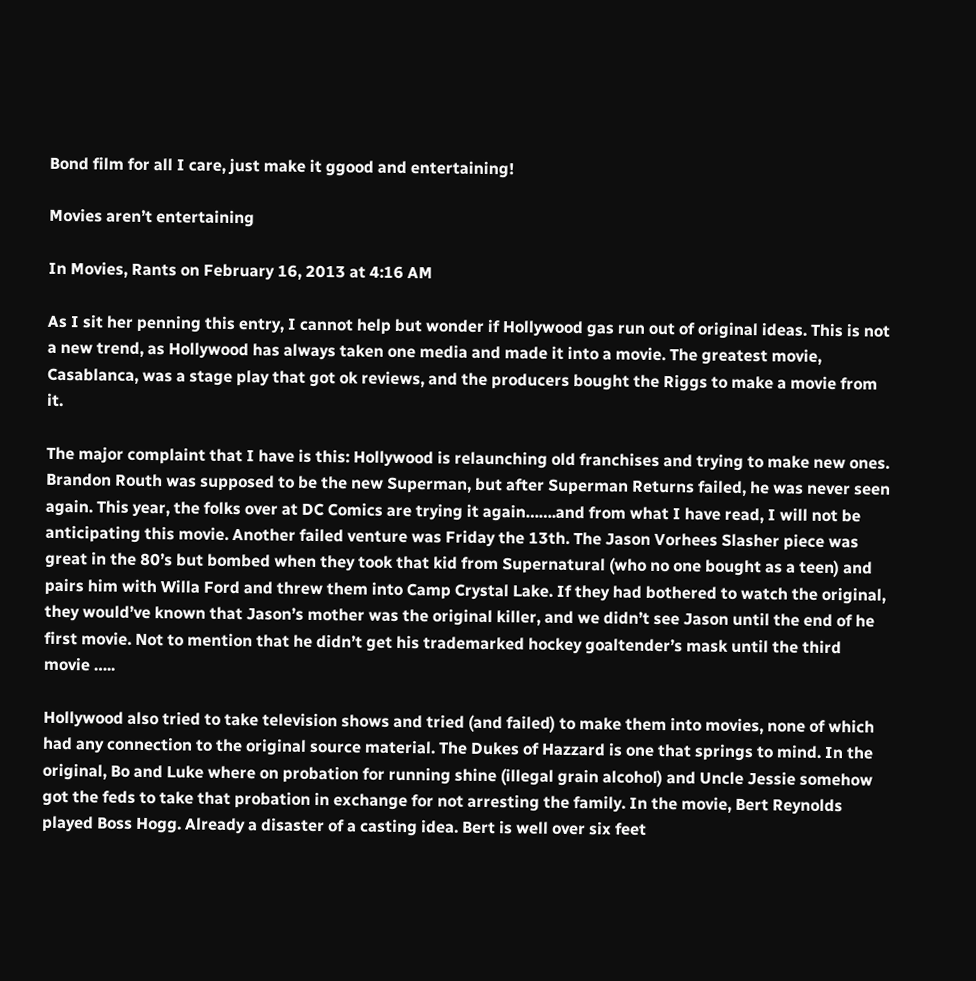Bond film for all I care, just make it ggood and entertaining!

Movies aren’t entertaining

In Movies, Rants on February 16, 2013 at 4:16 AM

As I sit her penning this entry, I cannot help but wonder if Hollywood gas run out of original ideas. This is not a new trend, as Hollywood has always taken one media and made it into a movie. The greatest movie, Casablanca, was a stage play that got ok reviews, and the producers bought the Riggs to make a movie from it.

The major complaint that I have is this: Hollywood is relaunching old franchises and trying to make new ones. Brandon Routh was supposed to be the new Superman, but after Superman Returns failed, he was never seen again. This year, the folks over at DC Comics are trying it again…….and from what I have read, I will not be anticipating this movie. Another failed venture was Friday the 13th. The Jason Vorhees Slasher piece was great in the 80’s but bombed when they took that kid from Supernatural (who no one bought as a teen) and pairs him with Willa Ford and threw them into Camp Crystal Lake. If they had bothered to watch the original, they would’ve known that Jason’s mother was the original killer, and we didn’t see Jason until the end of he first movie. Not to mention that he didn’t get his trademarked hockey goaltender’s mask until the third movie …..

Hollywood also tried to take television shows and tried (and failed) to make them into movies, none of which had any connection to the original source material. The Dukes of Hazzard is one that springs to mind. In the original, Bo and Luke where on probation for running shine (illegal grain alcohol) and Uncle Jessie somehow got the feds to take that probation in exchange for not arresting the family. In the movie, Bert Reynolds played Boss Hogg. Already a disaster of a casting idea. Bert is well over six feet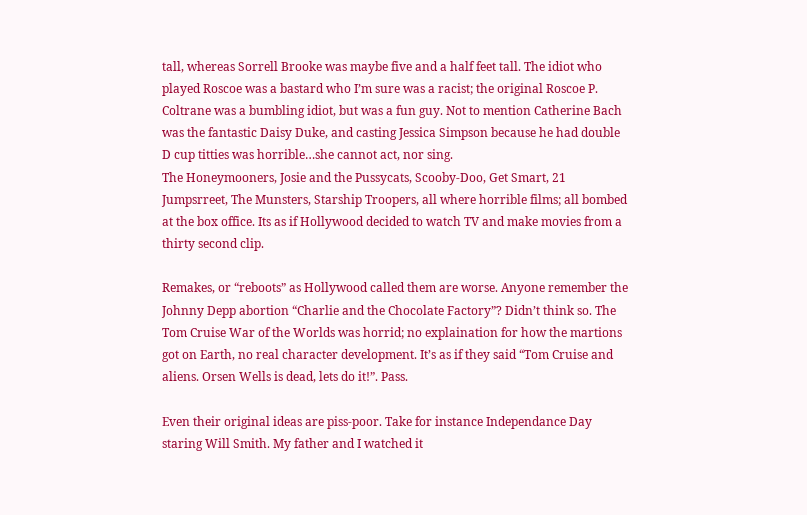tall, whereas Sorrell Brooke was maybe five and a half feet tall. The idiot who played Roscoe was a bastard who I’m sure was a racist; the original Roscoe P. Coltrane was a bumbling idiot, but was a fun guy. Not to mention Catherine Bach was the fantastic Daisy Duke, and casting Jessica Simpson because he had double D cup titties was horrible…she cannot act, nor sing.
The Honeymooners, Josie and the Pussycats, Scooby-Doo, Get Smart, 21 Jumpsrreet, The Munsters, Starship Troopers, all where horrible films; all bombed at the box office. Its as if Hollywood decided to watch TV and make movies from a thirty second clip.

Remakes, or “reboots” as Hollywood called them are worse. Anyone remember the Johnny Depp abortion “Charlie and the Chocolate Factory”? Didn’t think so. The Tom Cruise War of the Worlds was horrid; no explaination for how the martions got on Earth, no real character development. It’s as if they said “Tom Cruise and aliens. Orsen Wells is dead, lets do it!”. Pass.

Even their original ideas are piss-poor. Take for instance Independance Day staring Will Smith. My father and I watched it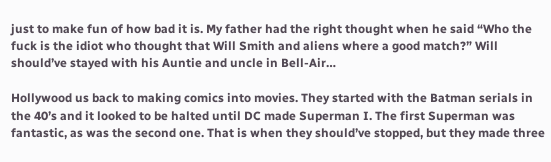just to make fun of how bad it is. My father had the right thought when he said “Who the fuck is the idiot who thought that Will Smith and aliens where a good match?” Will should’ve stayed with his Auntie and uncle in Bell-Air…

Hollywood us back to making comics into movies. They started with the Batman serials in the 40’s and it looked to be halted until DC made Superman I. The first Superman was fantastic, as was the second one. That is when they should’ve stopped, but they made three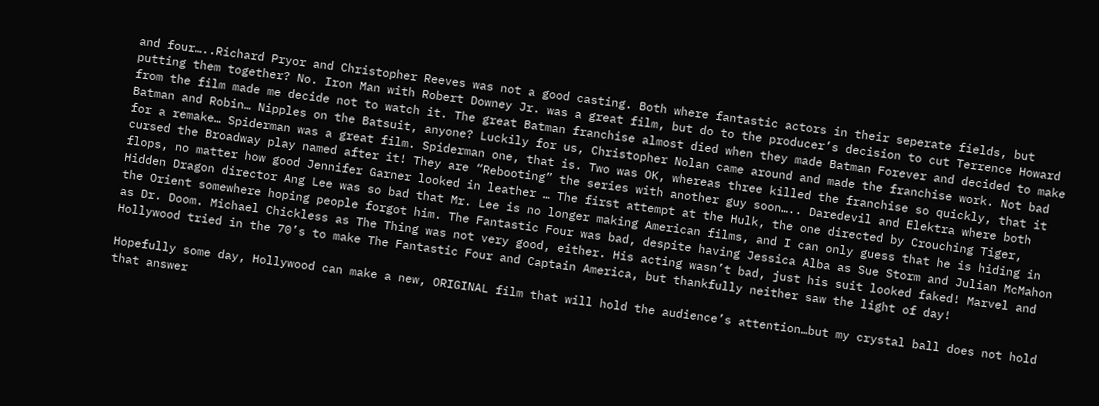and four…..Richard Pryor and Christopher Reeves was not a good casting. Both where fantastic actors in their seperate fields, but putting them together? No. Iron Man with Robert Downey Jr. was a great film, but do to the producer’s decision to cut Terrence Howard from the film made me decide not to watch it. The great Batman franchise almost died when they made Batman Forever and decided to make Batman and Robin… Nipples on the Batsuit, anyone? Luckily for us, Christopher Nolan came around and made the franchise work. Not bad for a remake… Spiderman was a great film. Spiderman one, that is. Two was OK, whereas three killed the franchise so quickly, that it cursed the Broadway play named after it! They are “Rebooting” the series with another guy soon….. Daredevil and Elektra where both flops, no matter how good Jennifer Garner looked in leather … The first attempt at the Hulk, the one directed by Crouching Tiger, Hidden Dragon director Ang Lee was so bad that Mr. Lee is no longer making American films, and I can only guess that he is hiding in the Orient somewhere hoping people forgot him. The Fantastic Four was bad, despite having Jessica Alba as Sue Storm and Julian McMahon as Dr. Doom. Michael Chickless as The Thing was not very good, either. His acting wasn’t bad, just his suit looked faked! Marvel and Hollywood tried in the 70’s to make The Fantastic Four and Captain America, but thankfully neither saw the light of day!

Hopefully some day, Hollywood can make a new, ORIGINAL film that will hold the audience’s attention…but my crystal ball does not hold that answer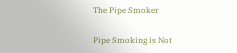The Pipe Smoker

Pipe Smoking is Not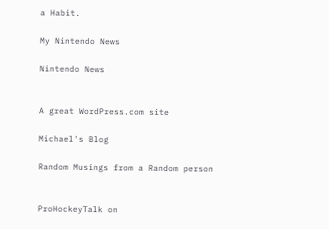a Habit.

My Nintendo News

Nintendo News


A great WordPress.com site

Michael's Blog

Random Musings from a Random person


ProHockeyTalk on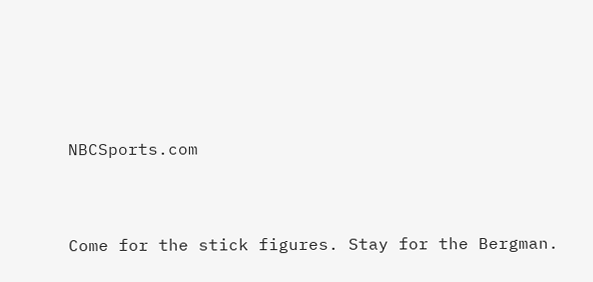NBCSports.com


Come for the stick figures. Stay for the Bergman.